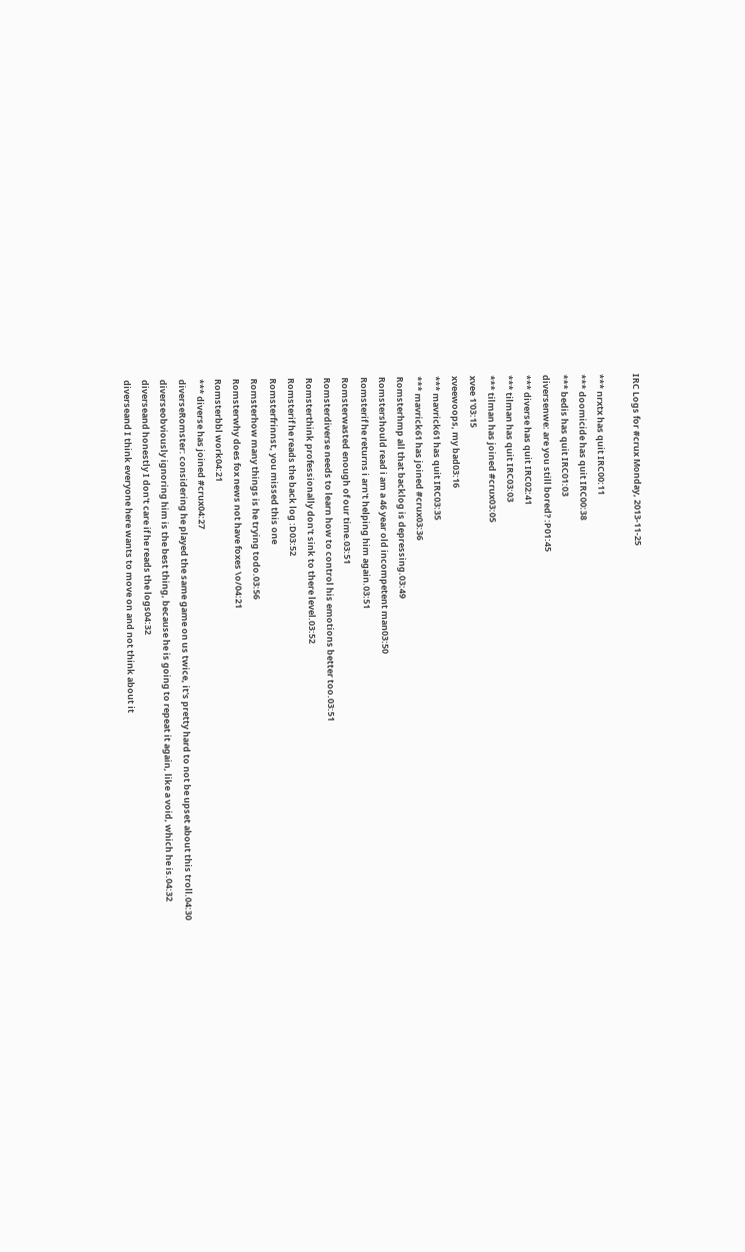IRC Logs for #crux Monday, 2013-11-25

*** nrxtx has quit IRC00:11
*** doomicide has quit IRC00:38
*** bedis has quit IRC01:03
diversenwe: are you still bored? :P01:45
*** diverse has quit IRC02:41
*** tilman has quit IRC03:03
*** tilman has joined #crux03:05
xvee 1'03:15
xveewoops, my bad03:16
*** mavrick61 has quit IRC03:35
*** mavrick61 has joined #crux03:36
Romsterhmp all that backlog is depressing.03:49
Romstershould read i am a 46 year old incompetent man03:50
Romsterif he returns i arn't helping him again.03:51
Romsterwasted enough of our time.03:51
Romsterdiverse needs to learn how to control his emotions better too.03:51
Romsterthink professionally don't sink to there level.03:52
Romsterif he reads the back log :D03:52
Romsterfrinnst, you missed this one
Romsterhow many things is he trying todo.03:56
Romsterwhy does fox news not have foxes \o/04:21
Romsterbbl work04:21
*** diverse has joined #crux04:27
diverseRomster: considering he played the same game on us twice, it's pretty hard to not be upset about this troll.04:30
diverseobviously ignoring him is the best thing, because he is going to repeat it again, like a void, which he is.04:32
diverseand honestly I don't care if he reads the logs04:32
diverseand I think everyone here wants to move on and not think about it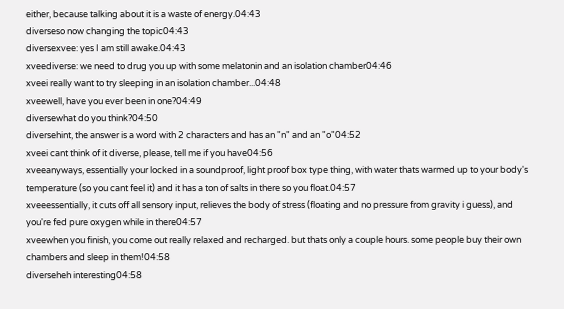either, because talking about it is a waste of energy.04:43
diverseso now changing the topic04:43
diversexvee: yes I am still awake.04:43
xveediverse: we need to drug you up with some melatonin and an isolation chamber04:46
xveei really want to try sleeping in an isolation chamber...04:48
xveewell, have you ever been in one?04:49
diversewhat do you think?04:50
diversehint, the answer is a word with 2 characters and has an "n" and an "o"04:52
xveei cant think of it diverse, please, tell me if you have04:56
xveeanyways, essentially your locked in a soundproof, light proof box type thing, with water thats warmed up to your body's temperature (so you cant feel it) and it has a ton of salts in there so you float.04:57
xveeessentially, it cuts off all sensory input, relieves the body of stress (floating and no pressure from gravity i guess), and you're fed pure oxygen while in there04:57
xveewhen you finish, you come out really relaxed and recharged. but thats only a couple hours. some people buy their own chambers and sleep in them!04:58
diverseheh interesting04:58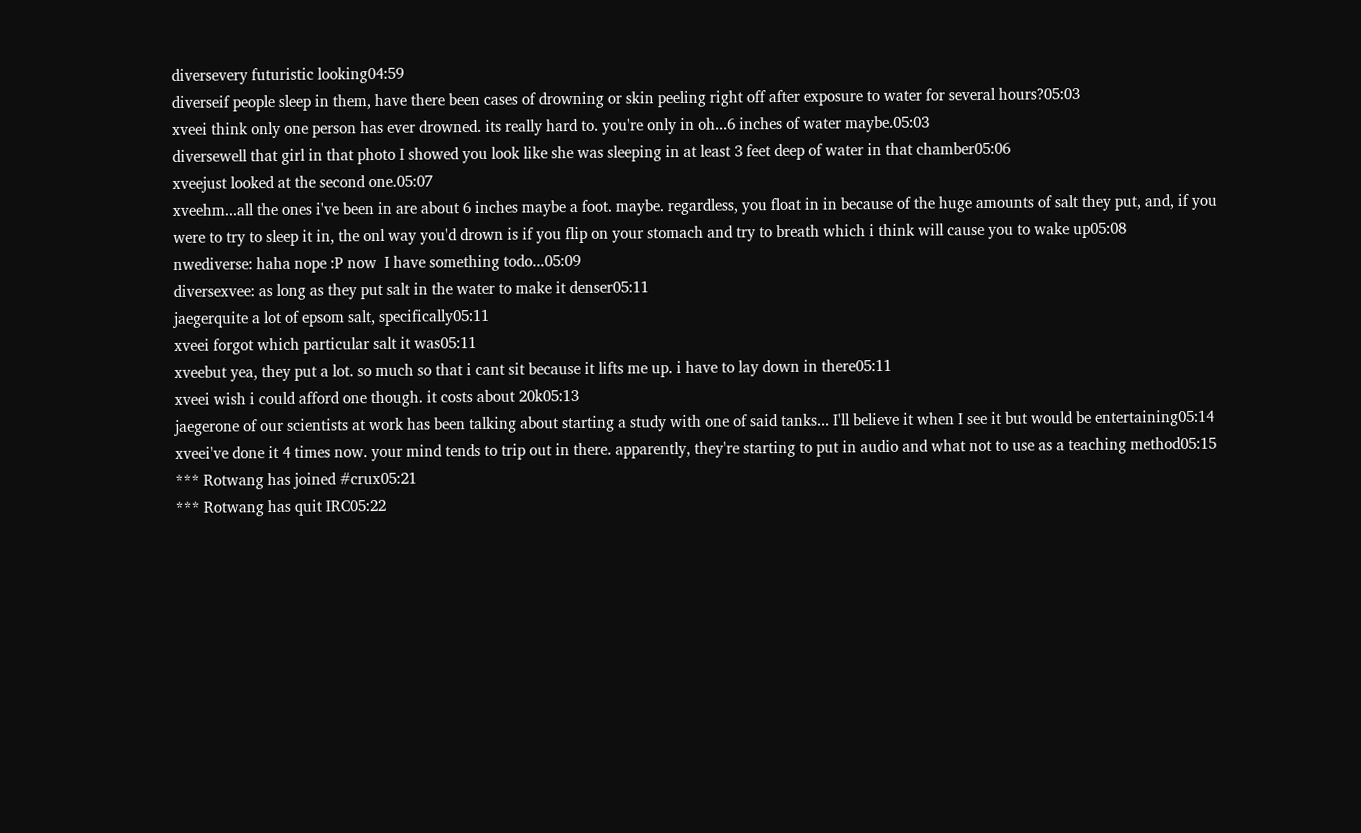diversevery futuristic looking04:59
diverseif people sleep in them, have there been cases of drowning or skin peeling right off after exposure to water for several hours?05:03
xveei think only one person has ever drowned. its really hard to. you're only in oh...6 inches of water maybe.05:03
diversewell that girl in that photo I showed you look like she was sleeping in at least 3 feet deep of water in that chamber05:06
xveejust looked at the second one.05:07
xveehm...all the ones i've been in are about 6 inches maybe a foot. maybe. regardless, you float in in because of the huge amounts of salt they put, and, if you were to try to sleep it in, the onl way you'd drown is if you flip on your stomach and try to breath which i think will cause you to wake up05:08
nwediverse: haha nope :P now  I have something todo...05:09
diversexvee: as long as they put salt in the water to make it denser05:11
jaegerquite a lot of epsom salt, specifically05:11
xveei forgot which particular salt it was05:11
xveebut yea, they put a lot. so much so that i cant sit because it lifts me up. i have to lay down in there05:11
xveei wish i could afford one though. it costs about 20k05:13
jaegerone of our scientists at work has been talking about starting a study with one of said tanks... I'll believe it when I see it but would be entertaining05:14
xveei've done it 4 times now. your mind tends to trip out in there. apparently, they're starting to put in audio and what not to use as a teaching method05:15
*** Rotwang has joined #crux05:21
*** Rotwang has quit IRC05:22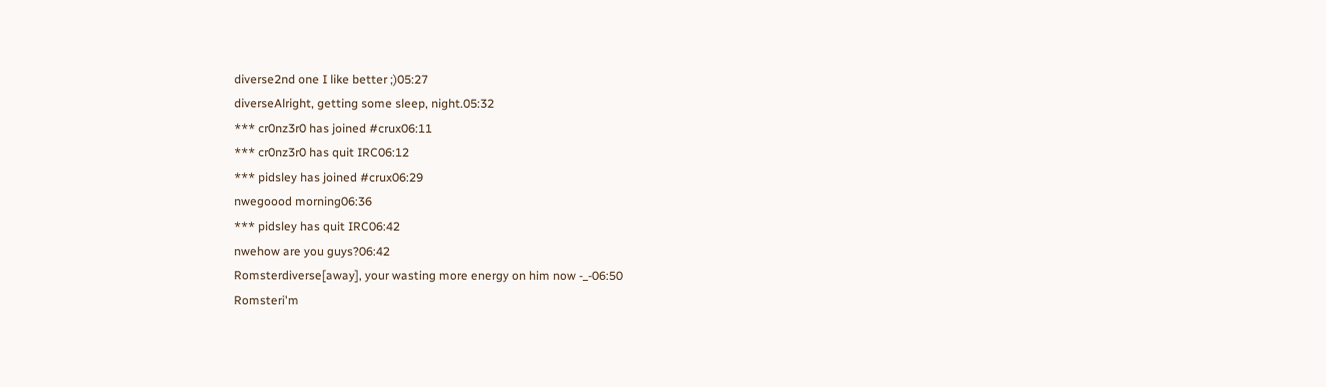diverse2nd one I like better ;)05:27
diverseAlright, getting some sleep, night.05:32
*** cr0nz3r0 has joined #crux06:11
*** cr0nz3r0 has quit IRC06:12
*** pidsley has joined #crux06:29
nwegoood morning06:36
*** pidsley has quit IRC06:42
nwehow are you guys?06:42
Romsterdiverse[away], your wasting more energy on him now -_-06:50
Romsteri'm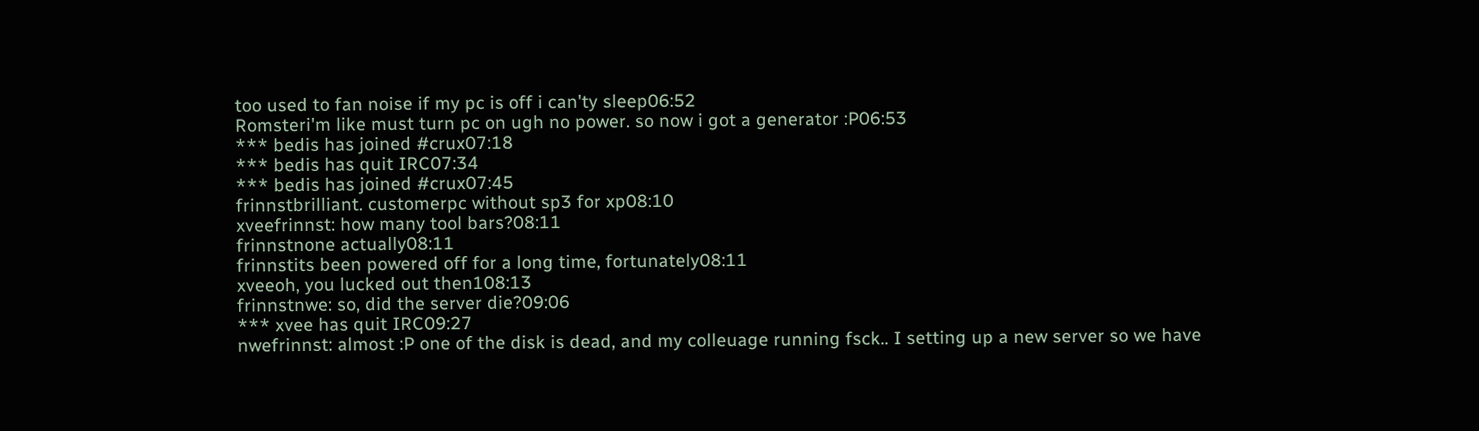too used to fan noise if my pc is off i can'ty sleep06:52
Romsteri'm like must turn pc on ugh no power. so now i got a generator :P06:53
*** bedis has joined #crux07:18
*** bedis has quit IRC07:34
*** bedis has joined #crux07:45
frinnstbrilliant. customerpc without sp3 for xp08:10
xveefrinnst: how many tool bars?08:11
frinnstnone actually08:11
frinnstits been powered off for a long time, fortunately08:11
xveeoh, you lucked out then108:13
frinnstnwe: so, did the server die?09:06
*** xvee has quit IRC09:27
nwefrinnst: almost :P one of the disk is dead, and my colleuage running fsck.. I setting up a new server so we have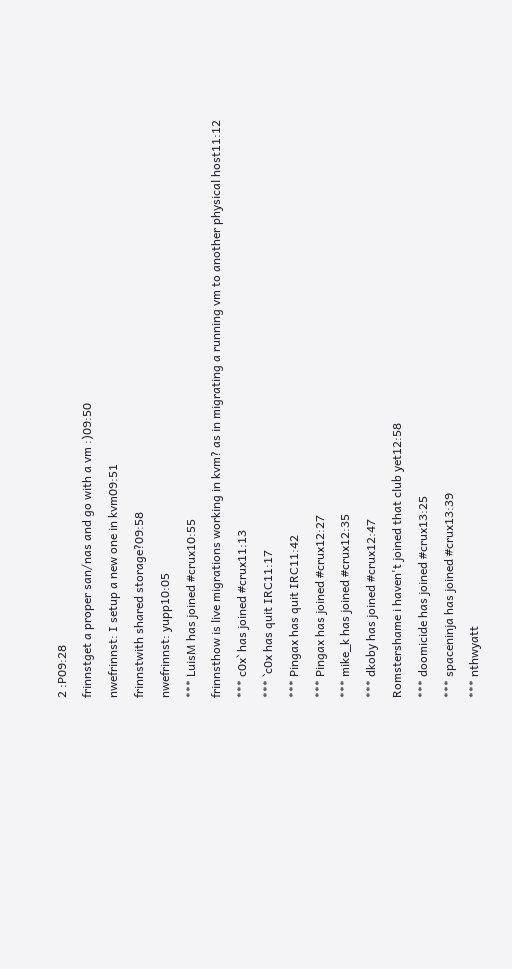2 :P09:28
frinnstget a proper san/nas and go with a vm :)09:50
nwefrinnst: I setup a new one in kvm09:51
frinnstwith shared storage?09:58
nwefrinnst: yupp10:05
*** LuisM has joined #crux10:55
frinnsthow is live migrations working in kvm? as in migrating a running vm to another physical host11:12
*** c0x` has joined #crux11:13
*** `c0x has quit IRC11:17
*** Pingax has quit IRC11:42
*** Pingax has joined #crux12:27
*** mike_k has joined #crux12:35
*** dkoby has joined #crux12:47
Romstershame i haven't joined that club yet12:58
*** doomicide has joined #crux13:25
*** spaceninja has joined #crux13:39
*** nthwyatt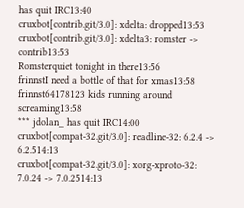has quit IRC13:40
cruxbot[contrib.git/3.0]: xdelta: dropped13:53
cruxbot[contrib.git/3.0]: xdelta3: romster -> contrib13:53
Romsterquiet tonight in there13:56
frinnstI need a bottle of that for xmas13:58
frinnst64178123 kids running around screaming13:58
*** jdolan_ has quit IRC14:00
cruxbot[compat-32.git/3.0]: readline-32: 6.2.4 -> 6.2.514:13
cruxbot[compat-32.git/3.0]: xorg-xproto-32: 7.0.24 -> 7.0.2514:13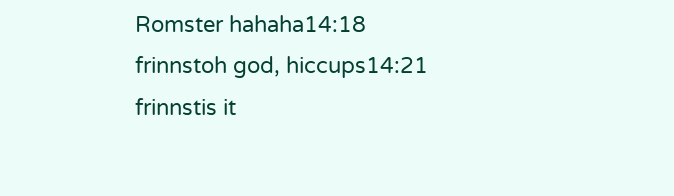Romster hahaha14:18
frinnstoh god, hiccups14:21
frinnstis it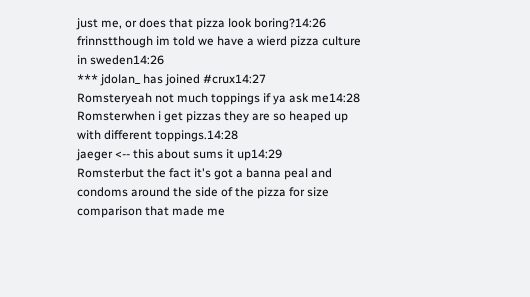just me, or does that pizza look boring?14:26
frinnstthough im told we have a wierd pizza culture in sweden14:26
*** jdolan_ has joined #crux14:27
Romsteryeah not much toppings if ya ask me14:28
Romsterwhen i get pizzas they are so heaped up with different toppings.14:28
jaeger <-- this about sums it up14:29
Romsterbut the fact it's got a banna peal and condoms around the side of the pizza for size comparison that made me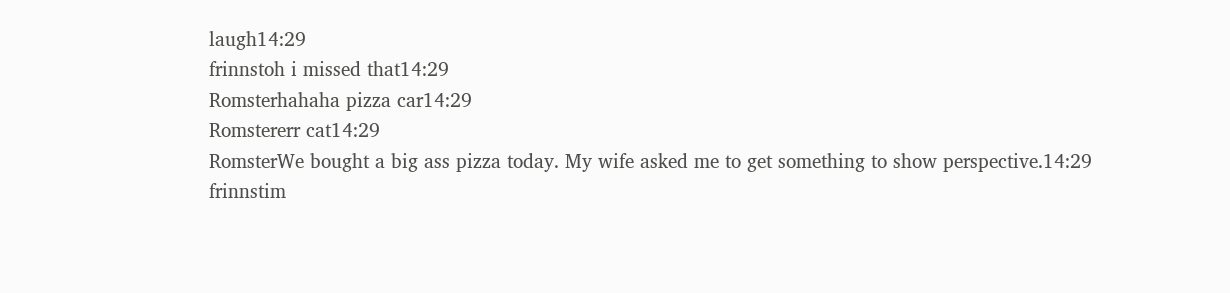laugh14:29
frinnstoh i missed that14:29
Romsterhahaha pizza car14:29
Romstererr cat14:29
RomsterWe bought a big ass pizza today. My wife asked me to get something to show perspective.14:29
frinnstim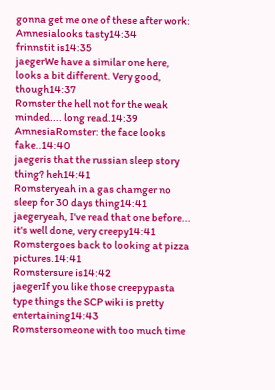gonna get me one of these after work:
Amnesialooks tasty14:34
frinnstit is14:35
jaegerWe have a similar one here, looks a bit different. Very good, though14:37
Romster the hell not for the weak minded.... long read.14:39
AmnesiaRomster: the face looks fake..14:40
jaegeris that the russian sleep story thing? heh14:41
Romsteryeah in a gas chamger no sleep for 30 days thing14:41
jaegeryeah, I've read that one before... it's well done, very creepy14:41
Romstergoes back to looking at pizza pictures.14:41
Romstersure is14:42
jaegerIf you like those creepypasta type things the SCP wiki is pretty entertaining14:43
Romstersomeone with too much time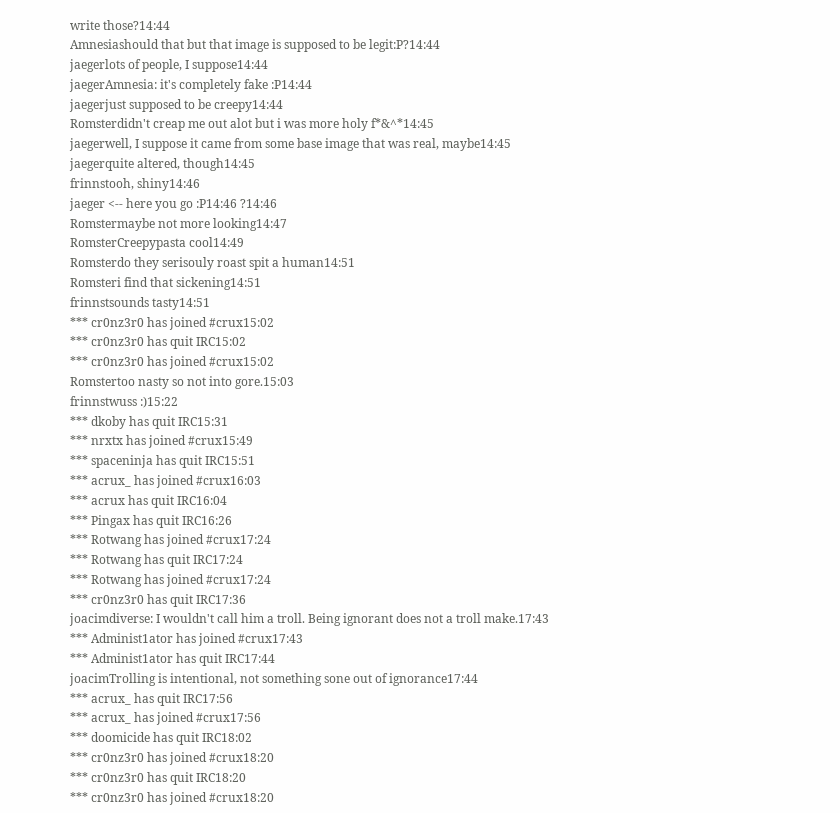write those?14:44
Amnesiashould that but that image is supposed to be legit:P?14:44
jaegerlots of people, I suppose14:44
jaegerAmnesia: it's completely fake :P14:44
jaegerjust supposed to be creepy14:44
Romsterdidn't creap me out alot but i was more holy f*&^*14:45
jaegerwell, I suppose it came from some base image that was real, maybe14:45
jaegerquite altered, though14:45
frinnstooh, shiny14:46
jaeger <-- here you go :P14:46 ?14:46
Romstermaybe not more looking14:47
RomsterCreepypasta cool14:49
Romsterdo they serisouly roast spit a human14:51
Romsteri find that sickening14:51
frinnstsounds tasty14:51
*** cr0nz3r0 has joined #crux15:02
*** cr0nz3r0 has quit IRC15:02
*** cr0nz3r0 has joined #crux15:02
Romstertoo nasty so not into gore.15:03
frinnstwuss :)15:22
*** dkoby has quit IRC15:31
*** nrxtx has joined #crux15:49
*** spaceninja has quit IRC15:51
*** acrux_ has joined #crux16:03
*** acrux has quit IRC16:04
*** Pingax has quit IRC16:26
*** Rotwang has joined #crux17:24
*** Rotwang has quit IRC17:24
*** Rotwang has joined #crux17:24
*** cr0nz3r0 has quit IRC17:36
joacimdiverse: I wouldn't call him a troll. Being ignorant does not a troll make.17:43
*** Administ1ator has joined #crux17:43
*** Administ1ator has quit IRC17:44
joacimTrolling is intentional, not something sone out of ignorance17:44
*** acrux_ has quit IRC17:56
*** acrux_ has joined #crux17:56
*** doomicide has quit IRC18:02
*** cr0nz3r0 has joined #crux18:20
*** cr0nz3r0 has quit IRC18:20
*** cr0nz3r0 has joined #crux18:20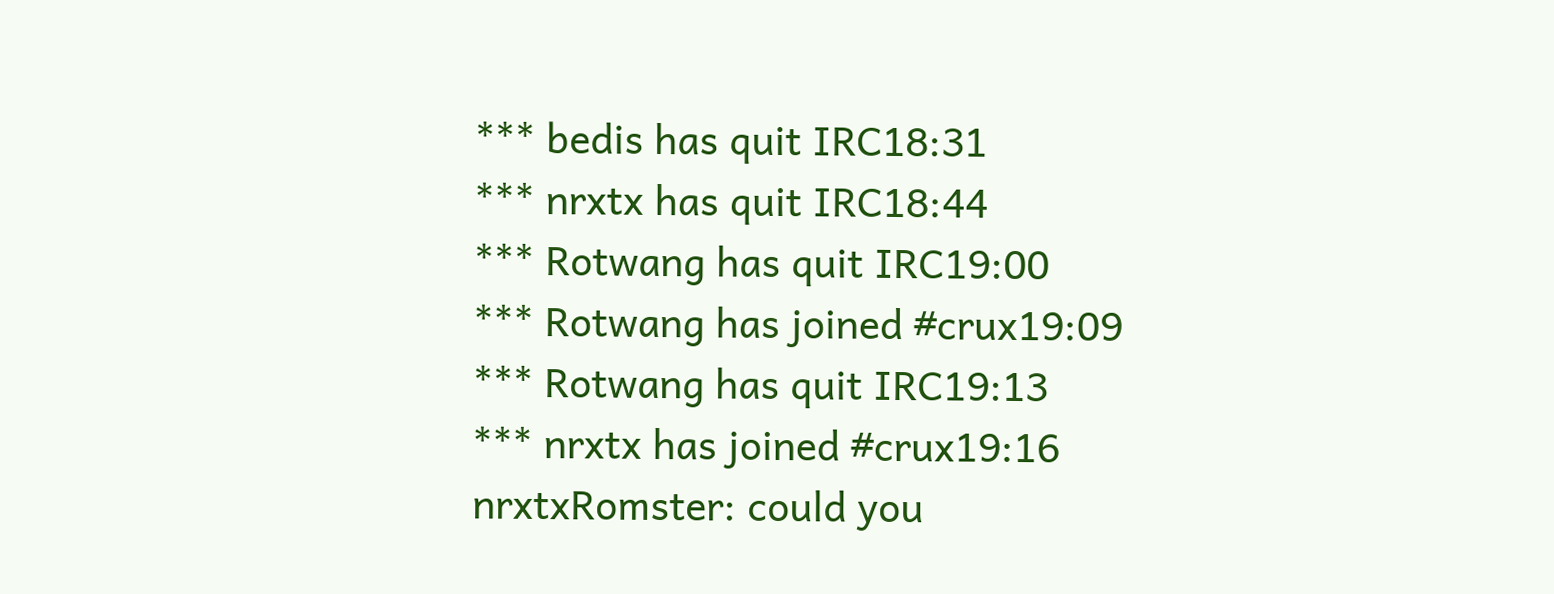*** bedis has quit IRC18:31
*** nrxtx has quit IRC18:44
*** Rotwang has quit IRC19:00
*** Rotwang has joined #crux19:09
*** Rotwang has quit IRC19:13
*** nrxtx has joined #crux19:16
nrxtxRomster: could you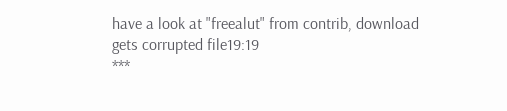have a look at "freealut" from contrib, download gets corrupted file19:19
***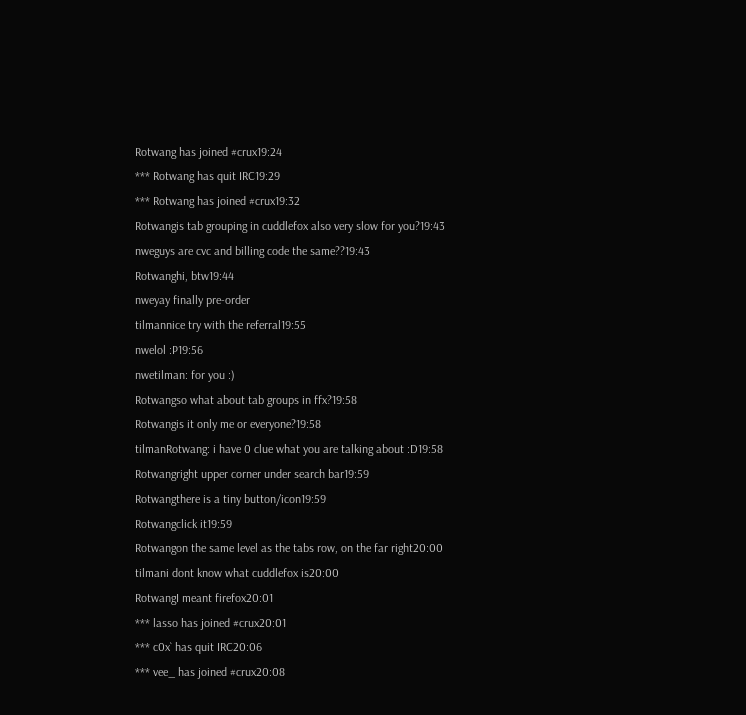Rotwang has joined #crux19:24
*** Rotwang has quit IRC19:29
*** Rotwang has joined #crux19:32
Rotwangis tab grouping in cuddlefox also very slow for you?19:43
nweguys are cvc and billing code the same??19:43
Rotwanghi, btw19:44
nweyay finally pre-order
tilmannice try with the referral19:55
nwelol :P19:56
nwetilman: for you :)
Rotwangso what about tab groups in ffx?19:58
Rotwangis it only me or everyone?19:58
tilmanRotwang: i have 0 clue what you are talking about :D19:58
Rotwangright upper corner under search bar19:59
Rotwangthere is a tiny button/icon19:59
Rotwangclick it19:59
Rotwangon the same level as the tabs row, on the far right20:00
tilmani dont know what cuddlefox is20:00
RotwangI meant firefox20:01
*** lasso has joined #crux20:01
*** c0x` has quit IRC20:06
*** vee_ has joined #crux20:08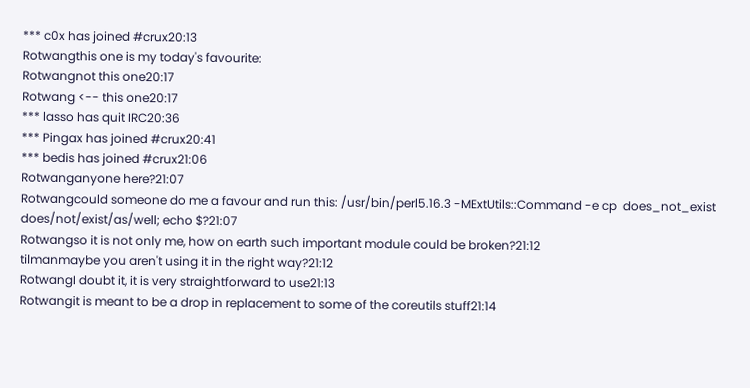*** c0x has joined #crux20:13
Rotwangthis one is my today's favourite:
Rotwangnot this one20:17
Rotwang <-- this one20:17
*** lasso has quit IRC20:36
*** Pingax has joined #crux20:41
*** bedis has joined #crux21:06
Rotwanganyone here?21:07
Rotwangcould someone do me a favour and run this: /usr/bin/perl5.16.3 -MExtUtils::Command -e cp  does_not_exist does/not/exist/as/well; echo $?21:07
Rotwangso it is not only me, how on earth such important module could be broken?21:12
tilmanmaybe you aren't using it in the right way?21:12
RotwangI doubt it, it is very straightforward to use21:13
Rotwangit is meant to be a drop in replacement to some of the coreutils stuff21:14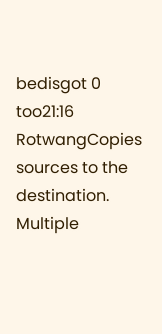bedisgot 0 too21:16
RotwangCopies sources to the destination. Multiple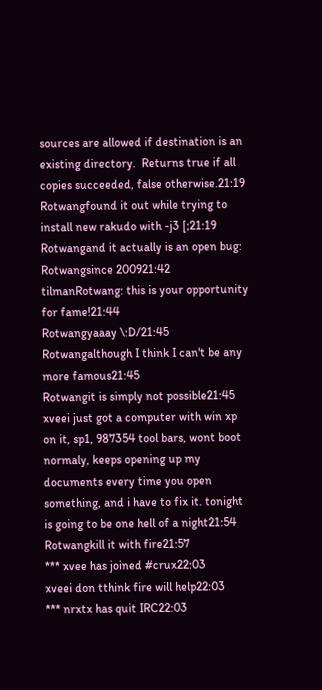sources are allowed if destination is an existing directory.  Returns true if all copies succeeded, false otherwise.21:19
Rotwangfound it out while trying to install new rakudo with -j3 [;21:19
Rotwangand it actually is an open bug:
Rotwangsince 200921:42
tilmanRotwang: this is your opportunity for fame!21:44
Rotwangyaaay \:D/21:45
Rotwangalthough I think I can't be any more famous21:45
Rotwangit is simply not possible21:45
xveei just got a computer with win xp on it, sp1, 987354 tool bars, wont boot normaly, keeps opening up my documents every time you open something, and i have to fix it. tonight is going to be one hell of a night21:54
Rotwangkill it with fire21:57
*** xvee has joined #crux22:03
xveei don tthink fire will help22:03
*** nrxtx has quit IRC22:03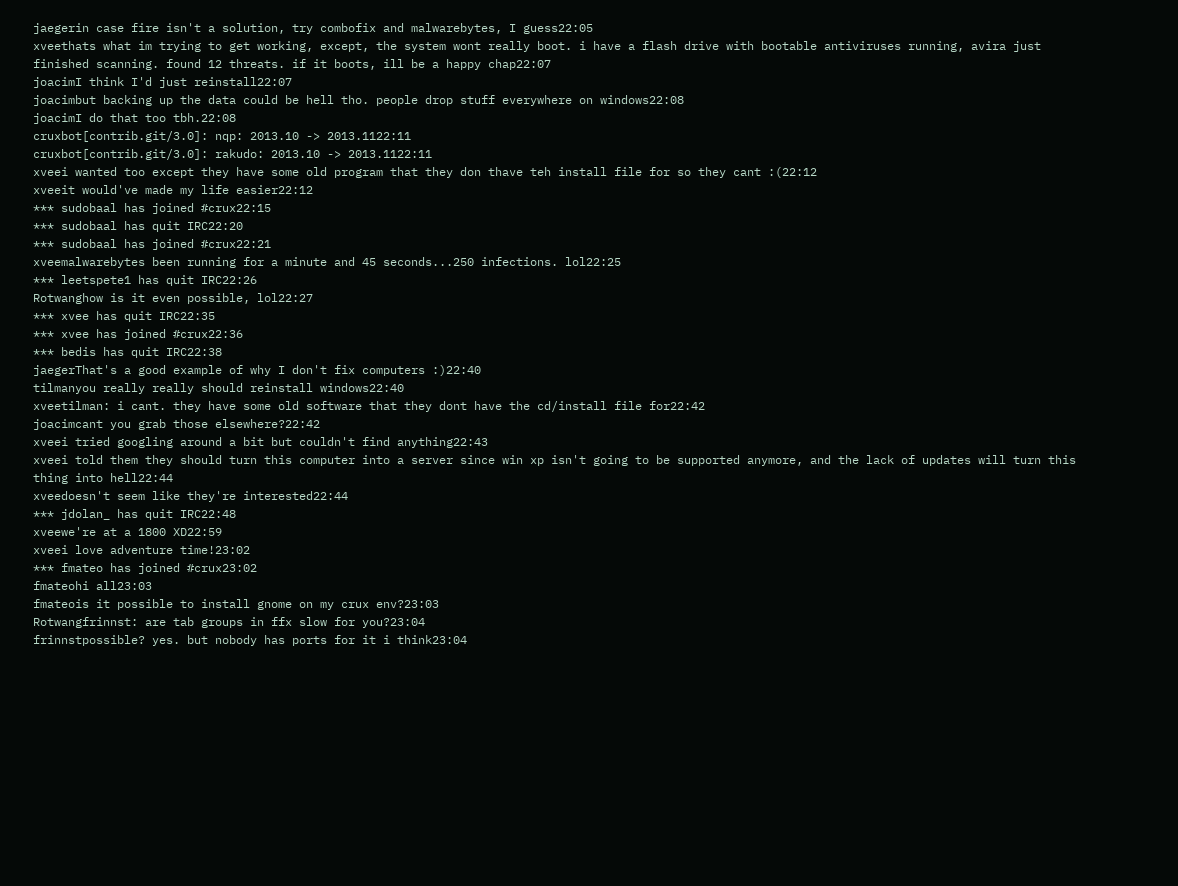jaegerin case fire isn't a solution, try combofix and malwarebytes, I guess22:05
xveethats what im trying to get working, except, the system wont really boot. i have a flash drive with bootable antiviruses running, avira just finished scanning. found 12 threats. if it boots, ill be a happy chap22:07
joacimI think I'd just reinstall22:07
joacimbut backing up the data could be hell tho. people drop stuff everywhere on windows22:08
joacimI do that too tbh.22:08
cruxbot[contrib.git/3.0]: nqp: 2013.10 -> 2013.1122:11
cruxbot[contrib.git/3.0]: rakudo: 2013.10 -> 2013.1122:11
xveei wanted too except they have some old program that they don thave teh install file for so they cant :(22:12
xveeit would've made my life easier22:12
*** sudobaal has joined #crux22:15
*** sudobaal has quit IRC22:20
*** sudobaal has joined #crux22:21
xveemalwarebytes been running for a minute and 45 seconds...250 infections. lol22:25
*** leetspete1 has quit IRC22:26
Rotwanghow is it even possible, lol22:27
*** xvee has quit IRC22:35
*** xvee has joined #crux22:36
*** bedis has quit IRC22:38
jaegerThat's a good example of why I don't fix computers :)22:40
tilmanyou really really should reinstall windows22:40
xveetilman: i cant. they have some old software that they dont have the cd/install file for22:42
joacimcant you grab those elsewhere?22:42
xveei tried googling around a bit but couldn't find anything22:43
xveei told them they should turn this computer into a server since win xp isn't going to be supported anymore, and the lack of updates will turn this thing into hell22:44
xveedoesn't seem like they're interested22:44
*** jdolan_ has quit IRC22:48
xveewe're at a 1800 XD22:59
xveei love adventure time!23:02
*** fmateo has joined #crux23:02
fmateohi all23:03
fmateois it possible to install gnome on my crux env?23:03
Rotwangfrinnst: are tab groups in ffx slow for you?23:04
frinnstpossible? yes. but nobody has ports for it i think23:04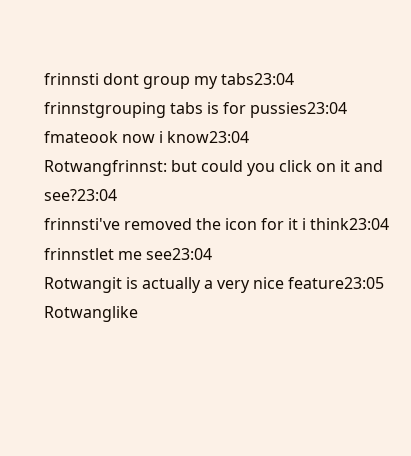frinnsti dont group my tabs23:04
frinnstgrouping tabs is for pussies23:04
fmateook now i know23:04
Rotwangfrinnst: but could you click on it and see?23:04
frinnsti've removed the icon for it i think23:04
frinnstlet me see23:04
Rotwangit is actually a very nice feature23:05
Rotwanglike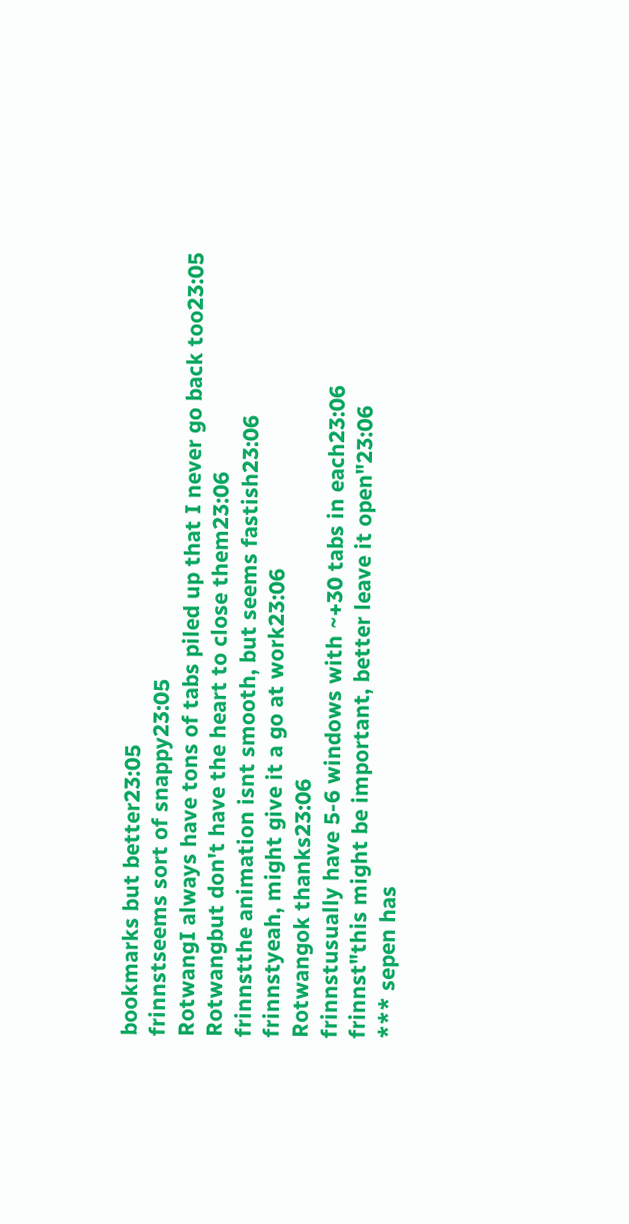bookmarks but better23:05
frinnstseems sort of snappy23:05
RotwangI always have tons of tabs piled up that I never go back too23:05
Rotwangbut don't have the heart to close them23:06
frinnstthe animation isnt smooth, but seems fastish23:06
frinnstyeah, might give it a go at work23:06
Rotwangok thanks23:06
frinnstusually have 5-6 windows with ~+30 tabs in each23:06
frinnst"this might be important, better leave it open"23:06
*** sepen has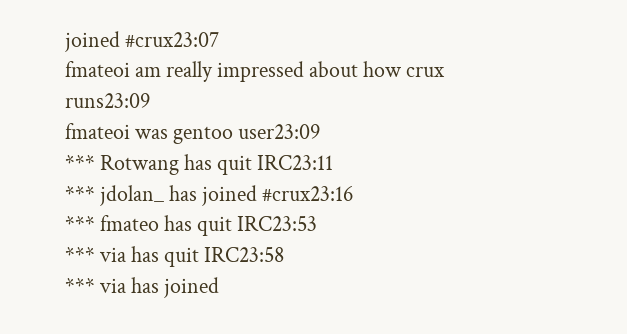joined #crux23:07
fmateoi am really impressed about how crux runs23:09
fmateoi was gentoo user23:09
*** Rotwang has quit IRC23:11
*** jdolan_ has joined #crux23:16
*** fmateo has quit IRC23:53
*** via has quit IRC23:58
*** via has joined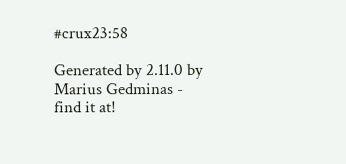#crux23:58

Generated by 2.11.0 by Marius Gedminas - find it at!